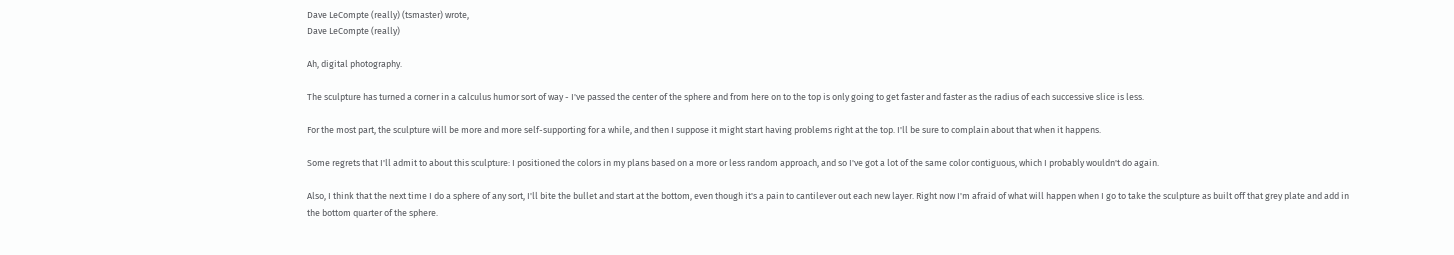Dave LeCompte (really) (tsmaster) wrote,
Dave LeCompte (really)

Ah, digital photography.

The sculpture has turned a corner in a calculus humor sort of way - I've passed the center of the sphere and from here on to the top is only going to get faster and faster as the radius of each successive slice is less.

For the most part, the sculpture will be more and more self-supporting for a while, and then I suppose it might start having problems right at the top. I'll be sure to complain about that when it happens.

Some regrets that I'll admit to about this sculpture: I positioned the colors in my plans based on a more or less random approach, and so I've got a lot of the same color contiguous, which I probably wouldn't do again.

Also, I think that the next time I do a sphere of any sort, I'll bite the bullet and start at the bottom, even though it's a pain to cantilever out each new layer. Right now I'm afraid of what will happen when I go to take the sculpture as built off that grey plate and add in the bottom quarter of the sphere.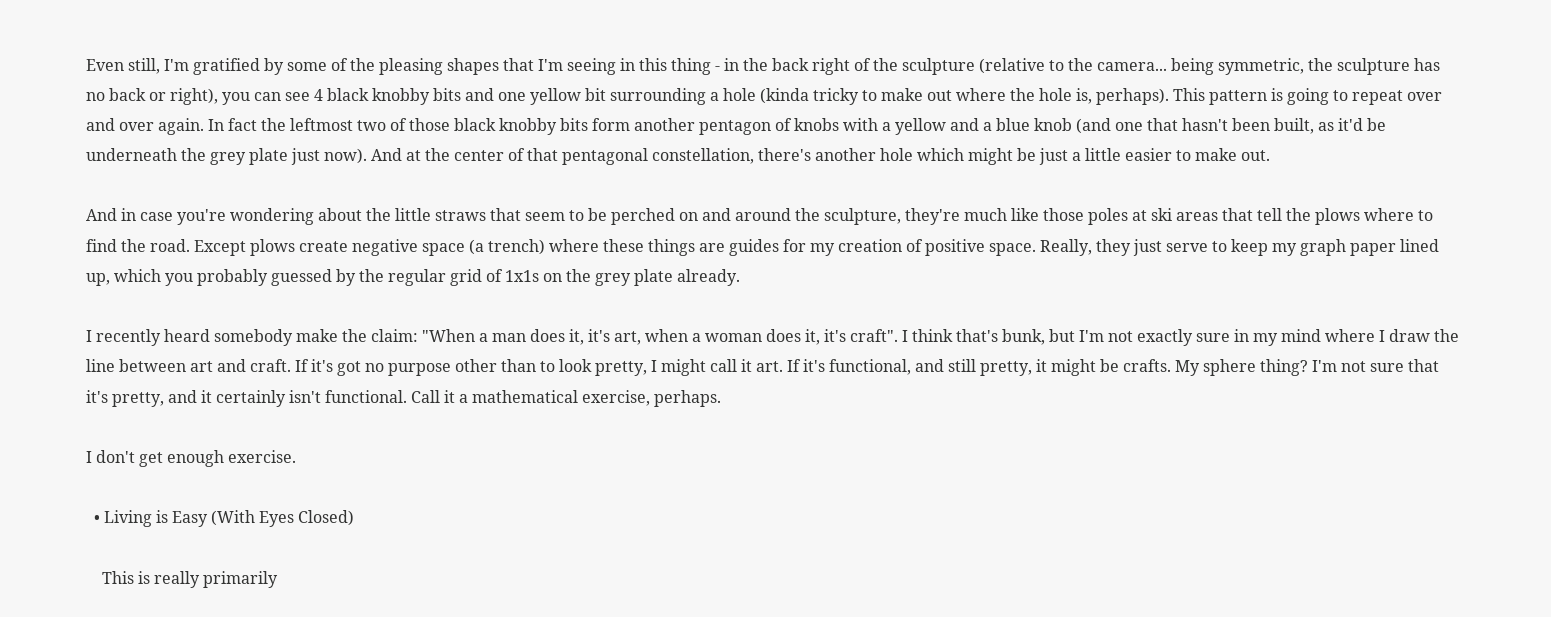Even still, I'm gratified by some of the pleasing shapes that I'm seeing in this thing - in the back right of the sculpture (relative to the camera... being symmetric, the sculpture has no back or right), you can see 4 black knobby bits and one yellow bit surrounding a hole (kinda tricky to make out where the hole is, perhaps). This pattern is going to repeat over and over again. In fact the leftmost two of those black knobby bits form another pentagon of knobs with a yellow and a blue knob (and one that hasn't been built, as it'd be underneath the grey plate just now). And at the center of that pentagonal constellation, there's another hole which might be just a little easier to make out.

And in case you're wondering about the little straws that seem to be perched on and around the sculpture, they're much like those poles at ski areas that tell the plows where to find the road. Except plows create negative space (a trench) where these things are guides for my creation of positive space. Really, they just serve to keep my graph paper lined up, which you probably guessed by the regular grid of 1x1s on the grey plate already.

I recently heard somebody make the claim: "When a man does it, it's art, when a woman does it, it's craft". I think that's bunk, but I'm not exactly sure in my mind where I draw the line between art and craft. If it's got no purpose other than to look pretty, I might call it art. If it's functional, and still pretty, it might be crafts. My sphere thing? I'm not sure that it's pretty, and it certainly isn't functional. Call it a mathematical exercise, perhaps.

I don't get enough exercise.

  • Living is Easy (With Eyes Closed)

    This is really primarily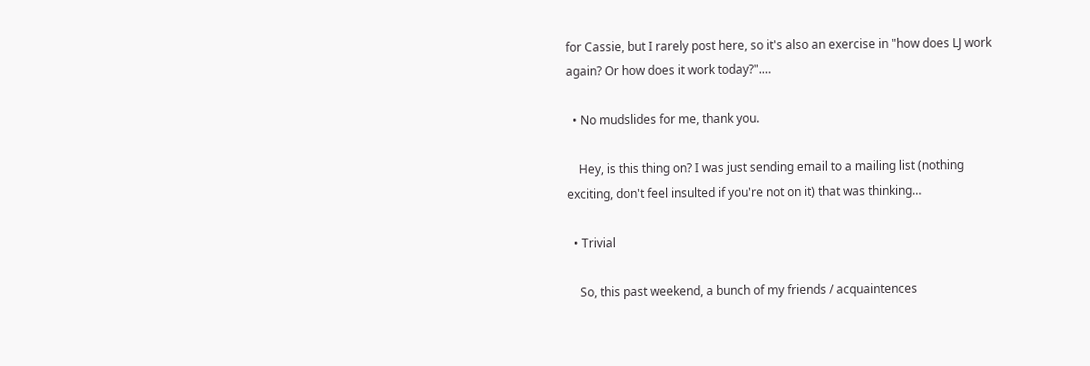for Cassie, but I rarely post here, so it's also an exercise in "how does LJ work again? Or how does it work today?".…

  • No mudslides for me, thank you.

    Hey, is this thing on? I was just sending email to a mailing list (nothing exciting, don't feel insulted if you're not on it) that was thinking…

  • Trivial

    So, this past weekend, a bunch of my friends / acquaintences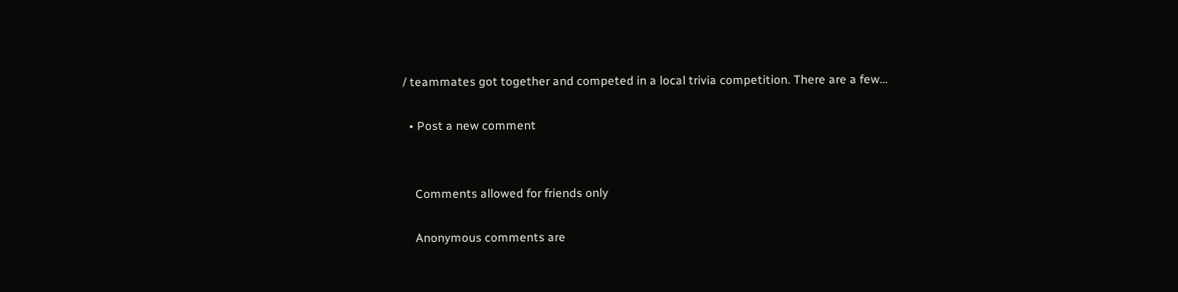/ teammates got together and competed in a local trivia competition. There are a few…

  • Post a new comment


    Comments allowed for friends only

    Anonymous comments are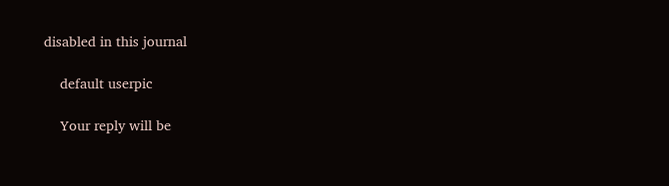disabled in this journal

    default userpic

    Your reply will be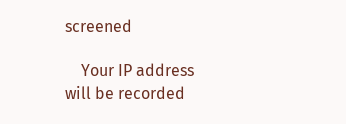screened

    Your IP address will be recorded